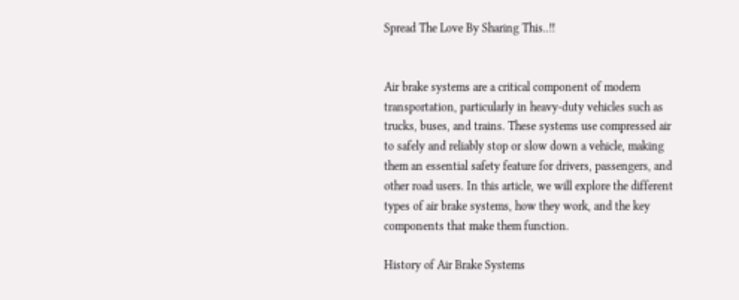Spread The Love By Sharing This..!!


Air brake systems are a critical component of modern transportation, particularly in heavy-duty vehicles such as trucks, buses, and trains. These systems use compressed air to safely and reliably stop or slow down a vehicle, making them an essential safety feature for drivers, passengers, and other road users. In this article, we will explore the different types of air brake systems, how they work, and the key components that make them function.

History of Air Brake Systems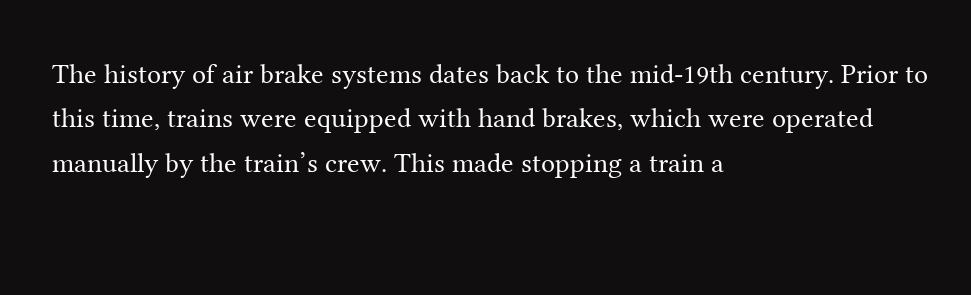The history of air brake systems dates back to the mid-19th century. Prior to this time, trains were equipped with hand brakes, which were operated manually by the train’s crew. This made stopping a train a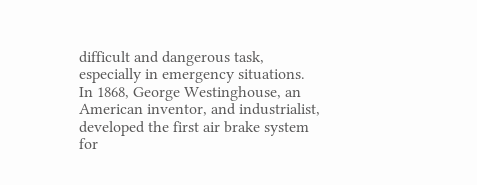difficult and dangerous task, especially in emergency situations. In 1868, George Westinghouse, an American inventor, and industrialist, developed the first air brake system for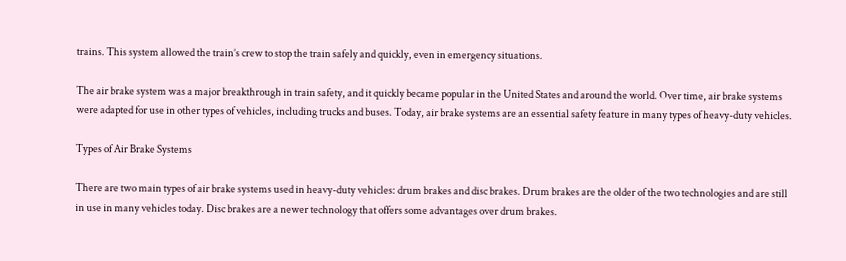trains. This system allowed the train’s crew to stop the train safely and quickly, even in emergency situations.

The air brake system was a major breakthrough in train safety, and it quickly became popular in the United States and around the world. Over time, air brake systems were adapted for use in other types of vehicles, including trucks and buses. Today, air brake systems are an essential safety feature in many types of heavy-duty vehicles.

Types of Air Brake Systems

There are two main types of air brake systems used in heavy-duty vehicles: drum brakes and disc brakes. Drum brakes are the older of the two technologies and are still in use in many vehicles today. Disc brakes are a newer technology that offers some advantages over drum brakes.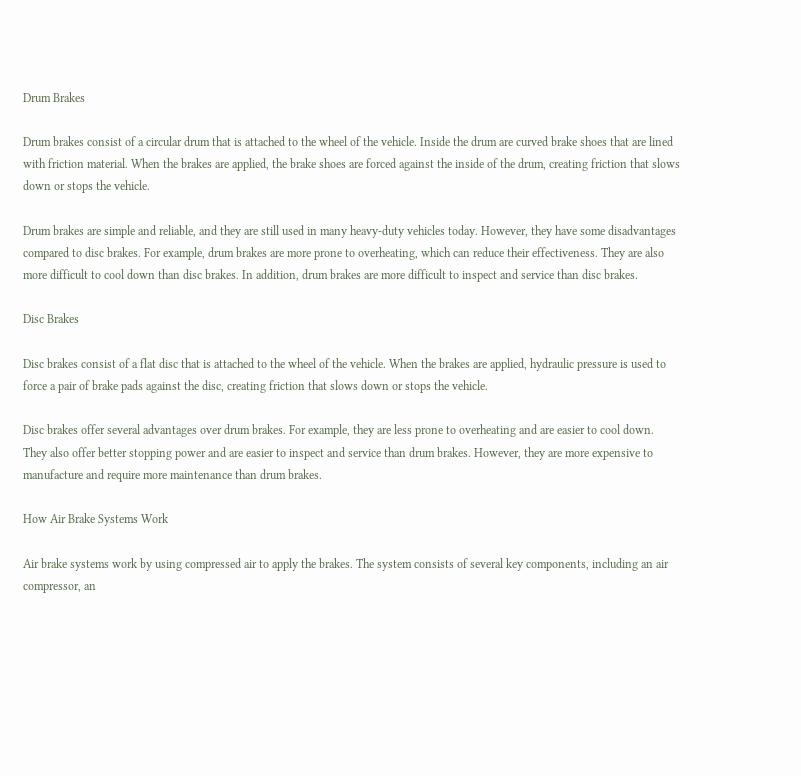Drum Brakes

Drum brakes consist of a circular drum that is attached to the wheel of the vehicle. Inside the drum are curved brake shoes that are lined with friction material. When the brakes are applied, the brake shoes are forced against the inside of the drum, creating friction that slows down or stops the vehicle.

Drum brakes are simple and reliable, and they are still used in many heavy-duty vehicles today. However, they have some disadvantages compared to disc brakes. For example, drum brakes are more prone to overheating, which can reduce their effectiveness. They are also more difficult to cool down than disc brakes. In addition, drum brakes are more difficult to inspect and service than disc brakes.

Disc Brakes

Disc brakes consist of a flat disc that is attached to the wheel of the vehicle. When the brakes are applied, hydraulic pressure is used to force a pair of brake pads against the disc, creating friction that slows down or stops the vehicle.

Disc brakes offer several advantages over drum brakes. For example, they are less prone to overheating and are easier to cool down. They also offer better stopping power and are easier to inspect and service than drum brakes. However, they are more expensive to manufacture and require more maintenance than drum brakes.

How Air Brake Systems Work

Air brake systems work by using compressed air to apply the brakes. The system consists of several key components, including an air compressor, an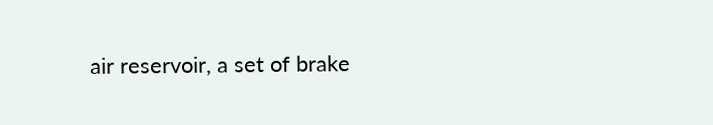air reservoir, a set of brake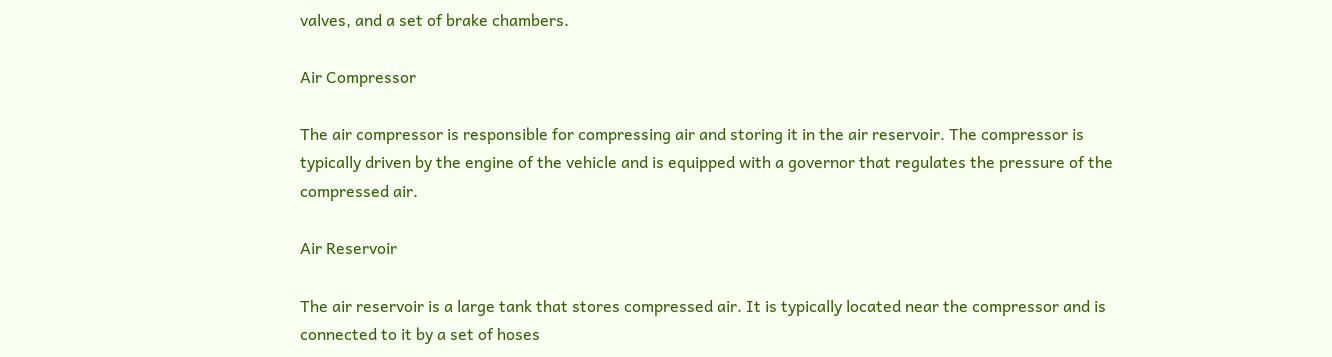valves, and a set of brake chambers.

Air Compressor

The air compressor is responsible for compressing air and storing it in the air reservoir. The compressor is typically driven by the engine of the vehicle and is equipped with a governor that regulates the pressure of the compressed air.

Air Reservoir

The air reservoir is a large tank that stores compressed air. It is typically located near the compressor and is connected to it by a set of hoses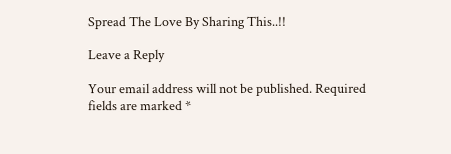Spread The Love By Sharing This..!!

Leave a Reply

Your email address will not be published. Required fields are marked *